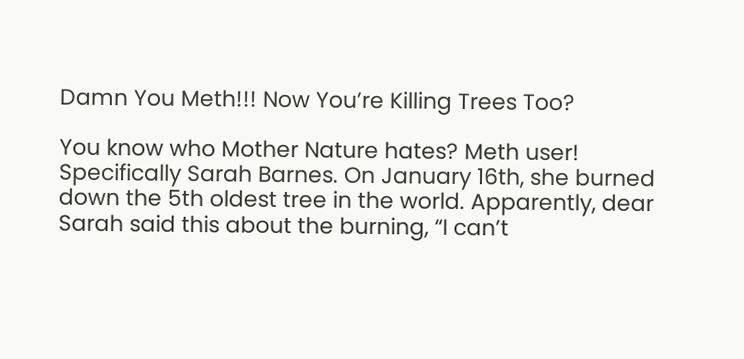Damn You Meth!!! Now You’re Killing Trees Too?

You know who Mother Nature hates? Meth user! Specifically Sarah Barnes. On January 16th, she burned down the 5th oldest tree in the world. Apparently, dear Sarah said this about the burning, “I can’t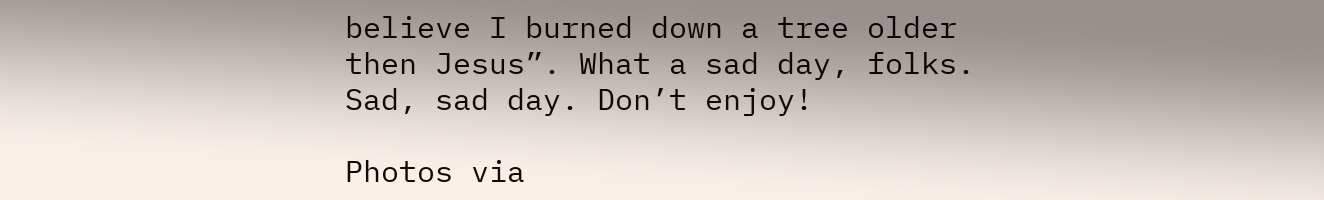believe I burned down a tree older then Jesus”. What a sad day, folks. Sad, sad day. Don’t enjoy!

Photos via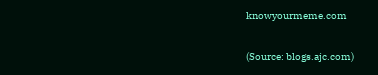knowyourmeme.com

(Source: blogs.ajc.com)